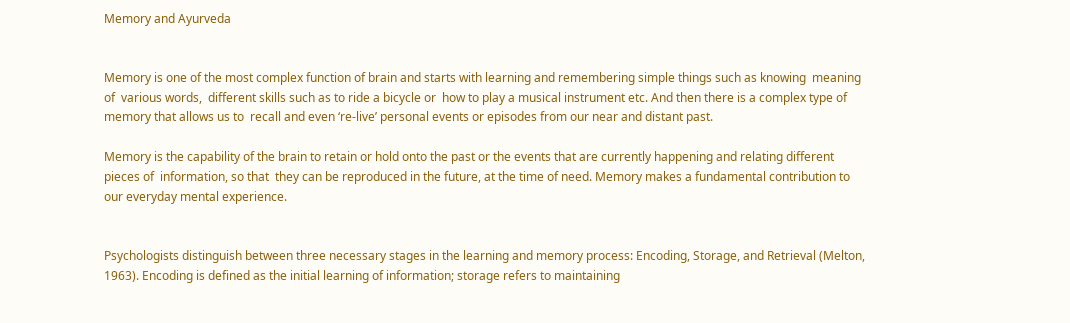Memory and Ayurveda


Memory is one of the most complex function of brain and starts with learning and remembering simple things such as knowing  meaning of  various words,  different skills such as to ride a bicycle or  how to play a musical instrument etc. And then there is a complex type of memory that allows us to  recall and even ‘re-live’ personal events or episodes from our near and distant past.

Memory is the capability of the brain to retain or hold onto the past or the events that are currently happening and relating different pieces of  information, so that  they can be reproduced in the future, at the time of need. Memory makes a fundamental contribution to our everyday mental experience.


Psychologists distinguish between three necessary stages in the learning and memory process: Encoding, Storage, and Retrieval (Melton, 1963). Encoding is defined as the initial learning of information; storage refers to maintaining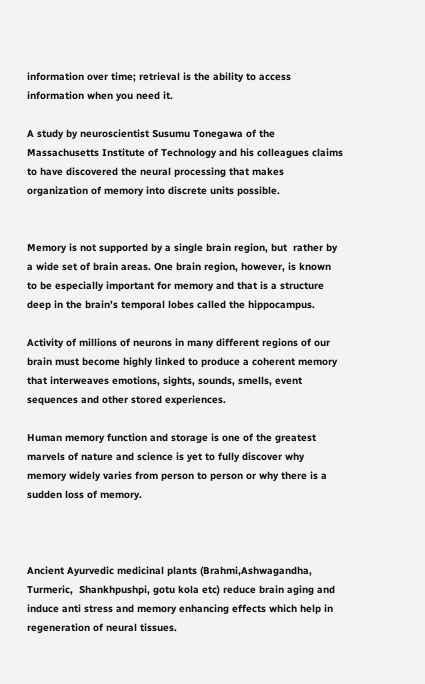information over time; retrieval is the ability to access information when you need it.

A study by neuroscientist Susumu Tonegawa of the  Massachusetts Institute of Technology and his colleagues claims to have discovered the neural processing that makes organization of memory into discrete units possible.


Memory is not supported by a single brain region, but  rather by a wide set of brain areas. One brain region, however, is known to be especially important for memory and that is a structure deep in the brain’s temporal lobes called the hippocampus.

Activity of millions of neurons in many different regions of our brain must become highly linked to produce a coherent memory that interweaves emotions, sights, sounds, smells, event sequences and other stored experiences.

Human memory function and storage is one of the greatest marvels of nature and science is yet to fully discover why memory widely varies from person to person or why there is a sudden loss of memory.



Ancient Ayurvedic medicinal plants (Brahmi,Ashwagandha, Turmeric,  Shankhpushpi, gotu kola etc) reduce brain aging and induce anti stress and memory enhancing effects which help in regeneration of neural tissues.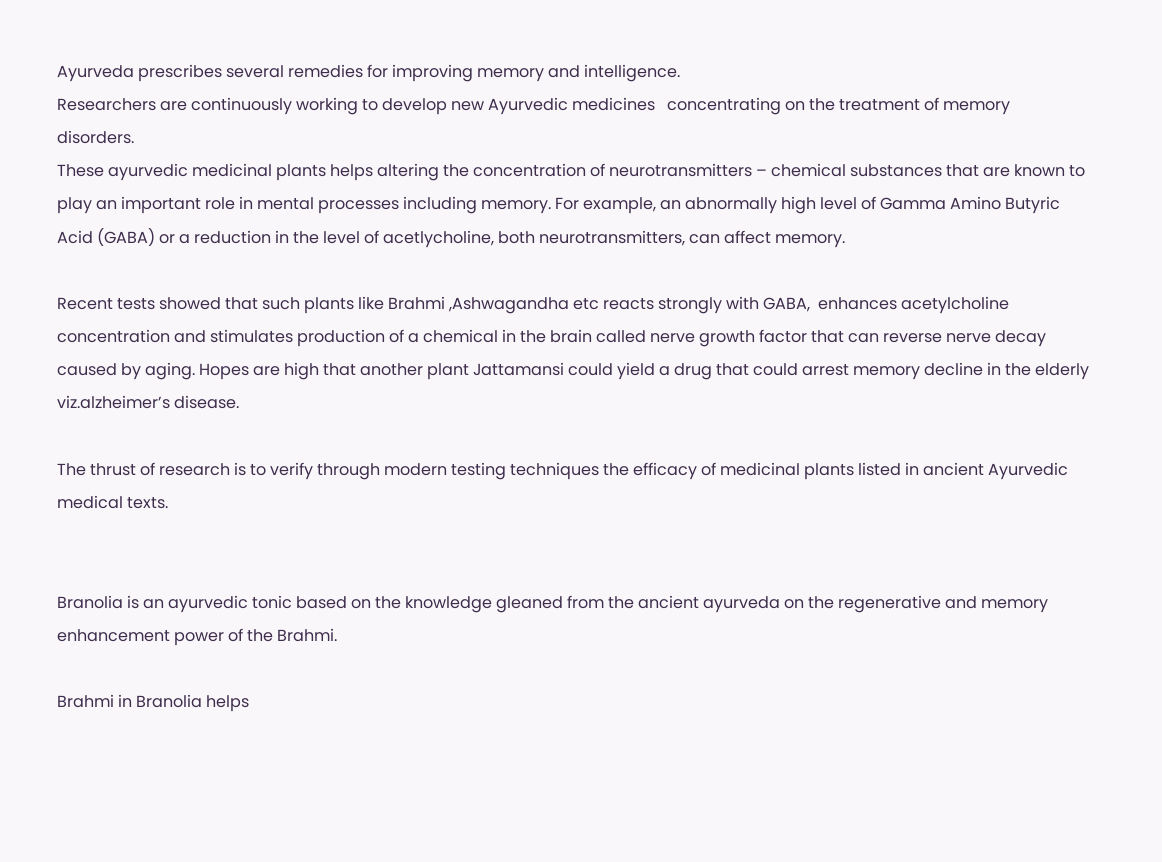Ayurveda prescribes several remedies for improving memory and intelligence.
Researchers are continuously working to develop new Ayurvedic medicines   concentrating on the treatment of memory disorders.
These ayurvedic medicinal plants helps altering the concentration of neurotransmitters – chemical substances that are known to play an important role in mental processes including memory. For example, an abnormally high level of Gamma Amino Butyric Acid (GABA) or a reduction in the level of acetlycholine, both neurotransmitters, can affect memory.

Recent tests showed that such plants like Brahmi ,Ashwagandha etc reacts strongly with GABA,  enhances acetylcholine concentration and stimulates production of a chemical in the brain called nerve growth factor that can reverse nerve decay caused by aging. Hopes are high that another plant Jattamansi could yield a drug that could arrest memory decline in the elderly viz.alzheimer’s disease.

The thrust of research is to verify through modern testing techniques the efficacy of medicinal plants listed in ancient Ayurvedic medical texts.


Branolia is an ayurvedic tonic based on the knowledge gleaned from the ancient ayurveda on the regenerative and memory enhancement power of the Brahmi.

Brahmi in Branolia helps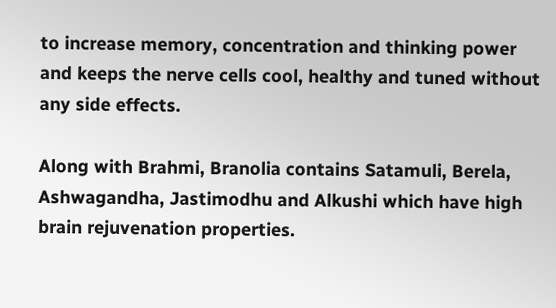to increase memory, concentration and thinking power and keeps the nerve cells cool, healthy and tuned without any side effects.

Along with Brahmi, Branolia contains Satamuli, Berela, Ashwagandha, Jastimodhu and Alkushi which have high brain rejuvenation properties.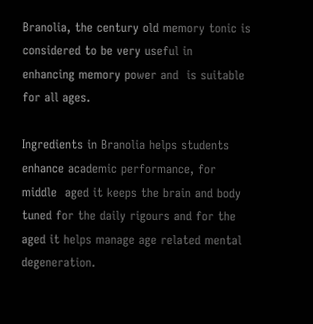Branolia, the century old memory tonic is considered to be very useful in   enhancing memory power and  is suitable for all ages.

Ingredients in Branolia helps students enhance academic performance, for middle  aged it keeps the brain and body tuned for the daily rigours and for the aged it helps manage age related mental degeneration.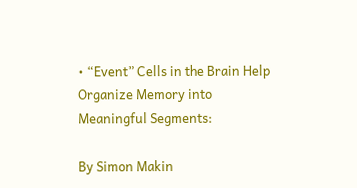• “Event” Cells in the Brain Help Organize Memory into Meaningful Segments:

By Simon Makin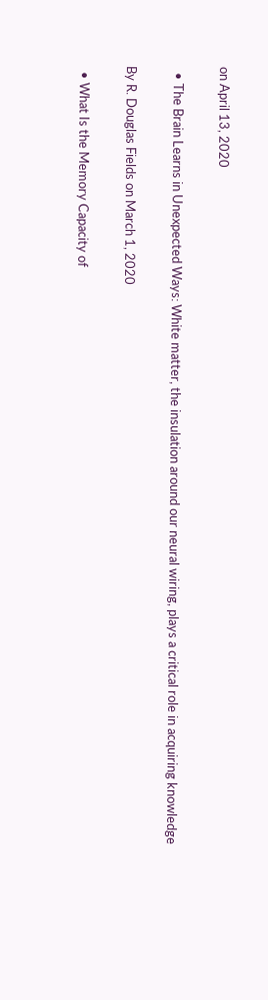on April 13, 2020

  • The Brain Learns in Unexpected Ways: White matter, the insulation around our neural wiring, plays a critical role in acquiring knowledge

By R. Douglas Fields on March 1, 2020

  • What Is the Memory Capacity of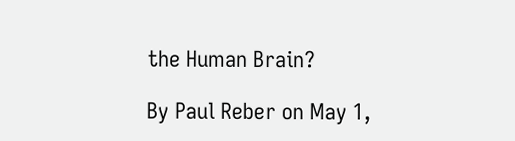the Human Brain?

By Paul Reber on May 1,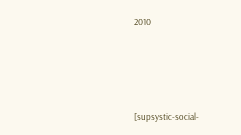2010




[supsystic-social-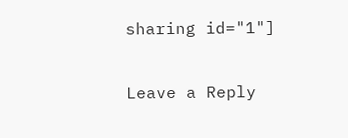sharing id="1"]

Leave a Reply